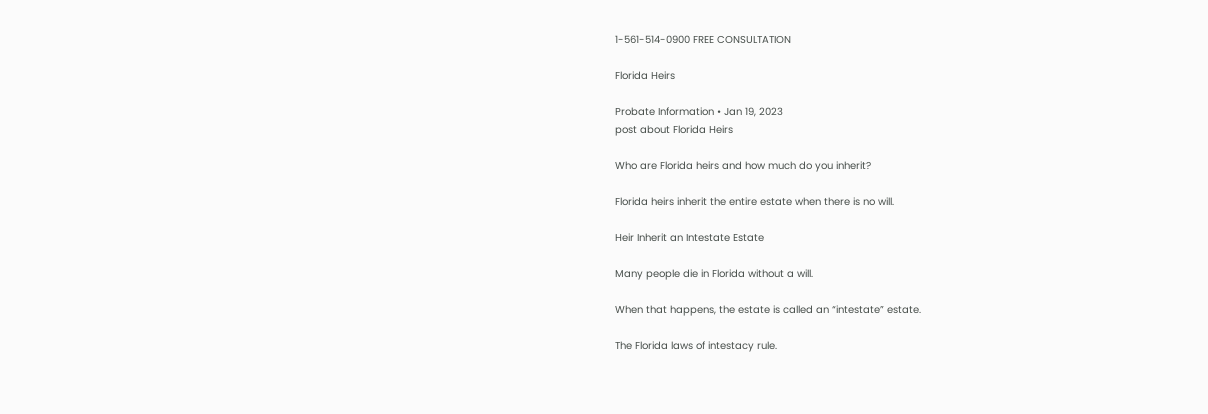1-561-514-0900 FREE CONSULTATION

Florida Heirs

Probate Information • Jan 19, 2023
post about Florida Heirs

Who are Florida heirs and how much do you inherit?

Florida heirs inherit the entire estate when there is no will.

Heir Inherit an Intestate Estate

Many people die in Florida without a will.

When that happens, the estate is called an “intestate” estate.

The Florida laws of intestacy rule.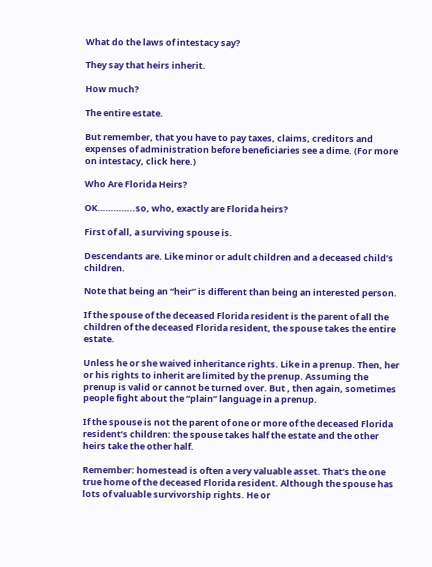What do the laws of intestacy say?

They say that heirs inherit.

How much?

The entire estate.

But remember, that you have to pay taxes, claims, creditors and expenses of administration before beneficiaries see a dime. (For more on intestacy, click here.)

Who Are Florida Heirs?

OK…………..so, who, exactly are Florida heirs?

First of all, a surviving spouse is.

Descendants are. Like minor or adult children and a deceased child’s children.

Note that being an “heir” is different than being an interested person.

If the spouse of the deceased Florida resident is the parent of all the children of the deceased Florida resident, the spouse takes the entire estate.

Unless he or she waived inheritance rights. Like in a prenup. Then, her or his rights to inherit are limited by the prenup. Assuming the prenup is valid or cannot be turned over. But , then again, sometimes people fight about the “plain” language in a prenup.

If the spouse is not the parent of one or more of the deceased Florida resident’s children: the spouse takes half the estate and the other heirs take the other half.

Remember: homestead is often a very valuable asset. That’s the one true home of the deceased Florida resident. Although the spouse has lots of valuable survivorship rights. He or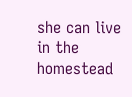she can live in the homestead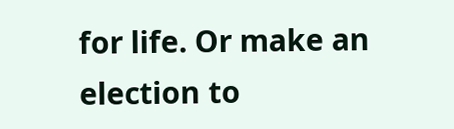for life. Or make an election to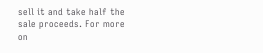sell it and take half the sale proceeds. For more on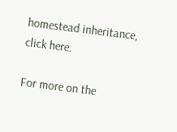homestead inheritance, click here.

For more on the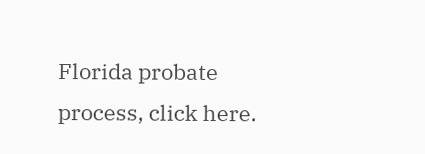Florida probate process, click here.